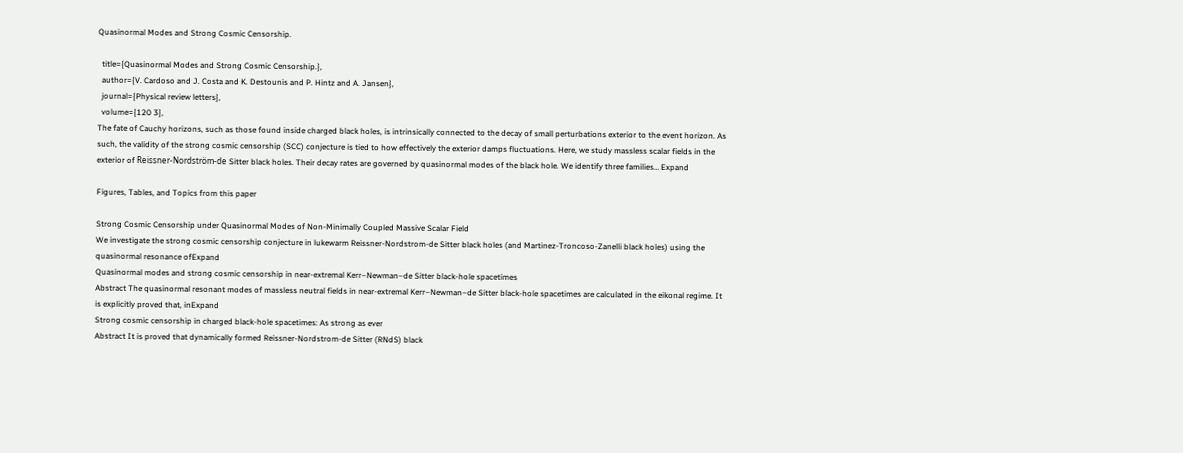Quasinormal Modes and Strong Cosmic Censorship.

  title={Quasinormal Modes and Strong Cosmic Censorship.},
  author={V. Cardoso and J. Costa and K. Destounis and P. Hintz and A. Jansen},
  journal={Physical review letters},
  volume={120 3},
The fate of Cauchy horizons, such as those found inside charged black holes, is intrinsically connected to the decay of small perturbations exterior to the event horizon. As such, the validity of the strong cosmic censorship (SCC) conjecture is tied to how effectively the exterior damps fluctuations. Here, we study massless scalar fields in the exterior of Reissner-Nordström-de Sitter black holes. Their decay rates are governed by quasinormal modes of the black hole. We identify three families… Expand

Figures, Tables, and Topics from this paper

Strong Cosmic Censorship under Quasinormal Modes of Non-Minimally Coupled Massive Scalar Field
We investigate the strong cosmic censorship conjecture in lukewarm Reissner-Nordstrom-de Sitter black holes (and Martinez-Troncoso-Zanelli black holes) using the quasinormal resonance ofExpand
Quasinormal modes and strong cosmic censorship in near-extremal Kerr–Newman–de Sitter black-hole spacetimes
Abstract The quasinormal resonant modes of massless neutral fields in near-extremal Kerr–Newman–de Sitter black-hole spacetimes are calculated in the eikonal regime. It is explicitly proved that, inExpand
Strong cosmic censorship in charged black-hole spacetimes: As strong as ever
Abstract It is proved that dynamically formed Reissner-Nordstrom-de Sitter (RNdS) black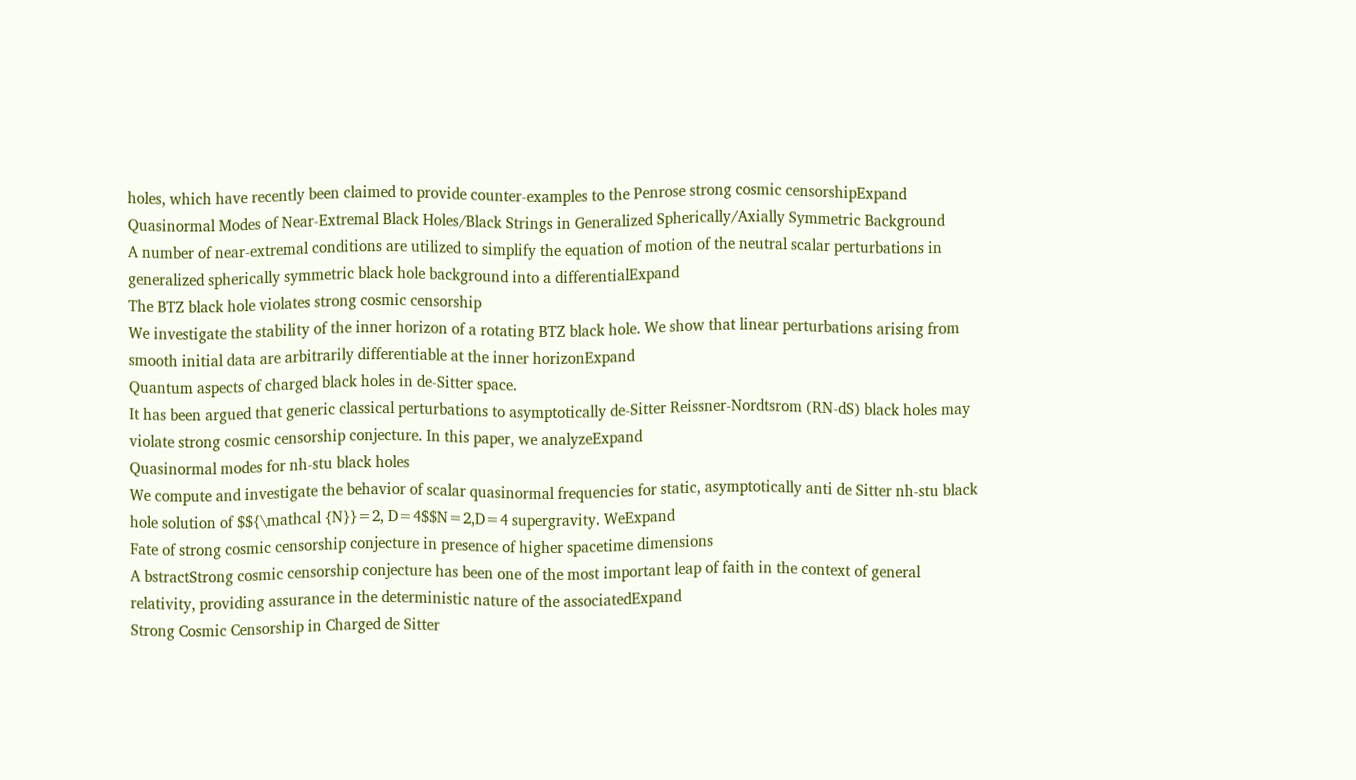holes, which have recently been claimed to provide counter-examples to the Penrose strong cosmic censorshipExpand
Quasinormal Modes of Near-Extremal Black Holes/Black Strings in Generalized Spherically/Axially Symmetric Background
A number of near-extremal conditions are utilized to simplify the equation of motion of the neutral scalar perturbations in generalized spherically symmetric black hole background into a differentialExpand
The BTZ black hole violates strong cosmic censorship
We investigate the stability of the inner horizon of a rotating BTZ black hole. We show that linear perturbations arising from smooth initial data are arbitrarily differentiable at the inner horizonExpand
Quantum aspects of charged black holes in de-Sitter space.
It has been argued that generic classical perturbations to asymptotically de-Sitter Reissner-Nordtsrom (RN-dS) black holes may violate strong cosmic censorship conjecture. In this paper, we analyzeExpand
Quasinormal modes for nh-stu black holes
We compute and investigate the behavior of scalar quasinormal frequencies for static, asymptotically anti de Sitter nh-stu black hole solution of $${\mathcal {N}}=2, D=4$$N=2,D=4 supergravity. WeExpand
Fate of strong cosmic censorship conjecture in presence of higher spacetime dimensions
A bstractStrong cosmic censorship conjecture has been one of the most important leap of faith in the context of general relativity, providing assurance in the deterministic nature of the associatedExpand
Strong Cosmic Censorship in Charged de Sitter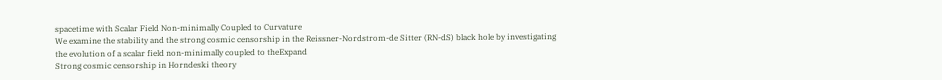spacetime with Scalar Field Non-minimally Coupled to Curvature
We examine the stability and the strong cosmic censorship in the Reissner-Nordstrom-de Sitter (RN-dS) black hole by investigating the evolution of a scalar field non-minimally coupled to theExpand
Strong cosmic censorship in Horndeski theory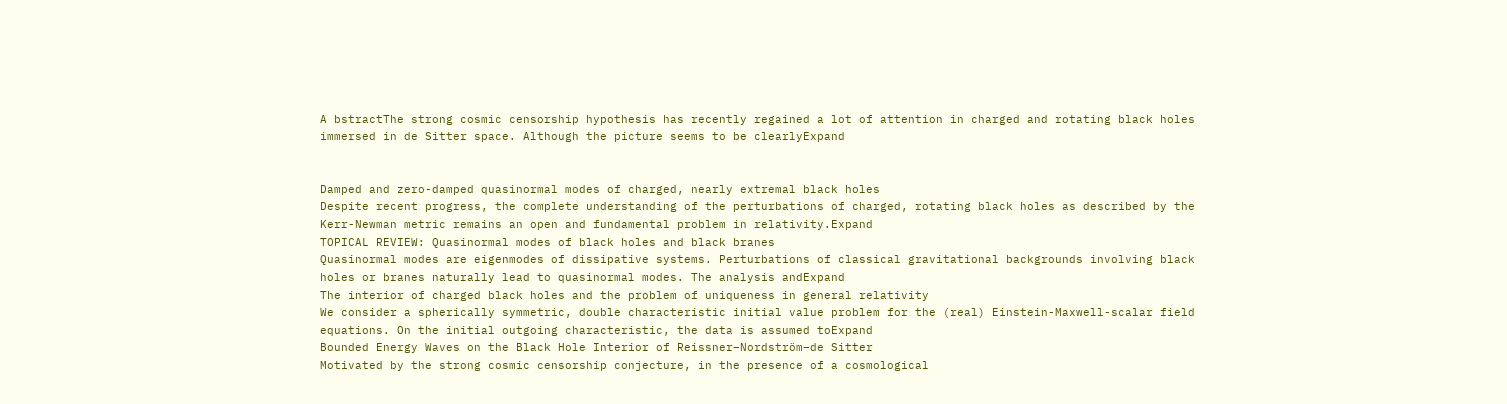A bstractThe strong cosmic censorship hypothesis has recently regained a lot of attention in charged and rotating black holes immersed in de Sitter space. Although the picture seems to be clearlyExpand


Damped and zero-damped quasinormal modes of charged, nearly extremal black holes
Despite recent progress, the complete understanding of the perturbations of charged, rotating black holes as described by the Kerr-Newman metric remains an open and fundamental problem in relativity.Expand
TOPICAL REVIEW: Quasinormal modes of black holes and black branes
Quasinormal modes are eigenmodes of dissipative systems. Perturbations of classical gravitational backgrounds involving black holes or branes naturally lead to quasinormal modes. The analysis andExpand
The interior of charged black holes and the problem of uniqueness in general relativity
We consider a spherically symmetric, double characteristic initial value problem for the (real) Einstein-Maxwell-scalar field equations. On the initial outgoing characteristic, the data is assumed toExpand
Bounded Energy Waves on the Black Hole Interior of Reissner–Nordström–de Sitter
Motivated by the strong cosmic censorship conjecture, in the presence of a cosmological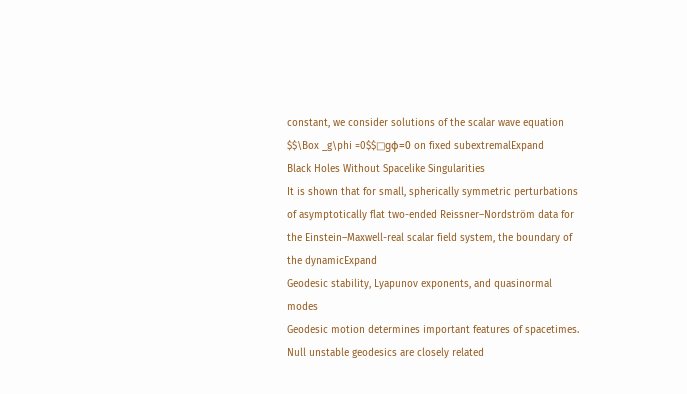constant, we consider solutions of the scalar wave equation $$\Box _g\phi =0$$□gϕ=0 on fixed subextremalExpand
Black Holes Without Spacelike Singularities
It is shown that for small, spherically symmetric perturbations of asymptotically flat two-ended Reissner–Nordström data for the Einstein–Maxwell-real scalar field system, the boundary of the dynamicExpand
Geodesic stability, Lyapunov exponents, and quasinormal modes
Geodesic motion determines important features of spacetimes. Null unstable geodesics are closely related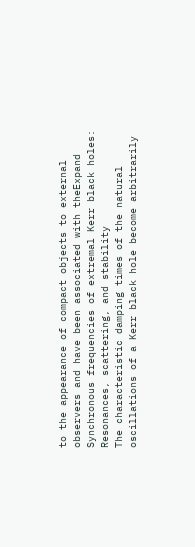to the appearance of compact objects to external observers and have been associated with theExpand
Synchronous frequencies of extremal Kerr black holes: Resonances, scattering, and stability
The characteristic damping times of the natural oscillations of a Kerr black hole become arbitrarily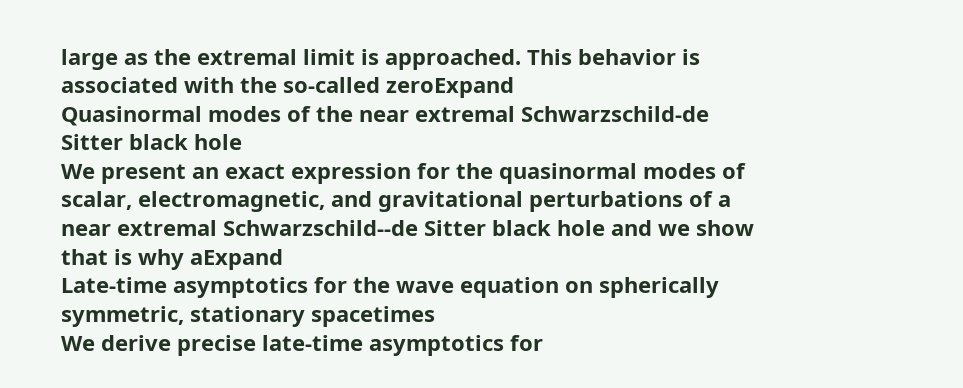large as the extremal limit is approached. This behavior is associated with the so-called zeroExpand
Quasinormal modes of the near extremal Schwarzschild-de Sitter black hole
We present an exact expression for the quasinormal modes of scalar, electromagnetic, and gravitational perturbations of a near extremal Schwarzschild--de Sitter black hole and we show that is why aExpand
Late-time asymptotics for the wave equation on spherically symmetric, stationary spacetimes
We derive precise late-time asymptotics for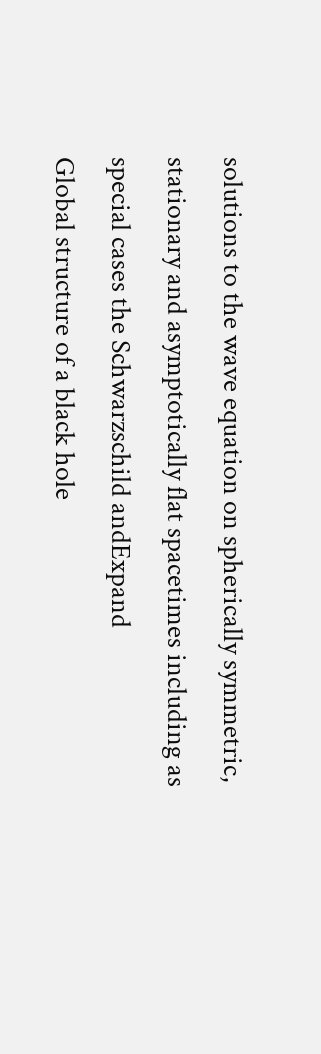solutions to the wave equation on spherically symmetric, stationary and asymptotically flat spacetimes including as special cases the Schwarzschild andExpand
Global structure of a black hole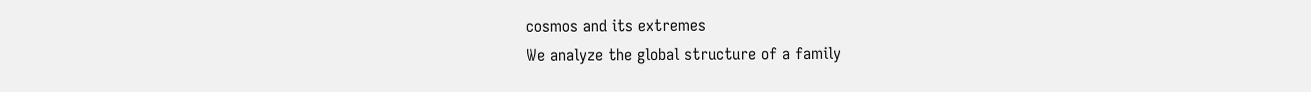cosmos and its extremes
We analyze the global structure of a family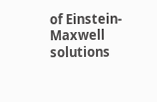of Einstein-Maxwell solutions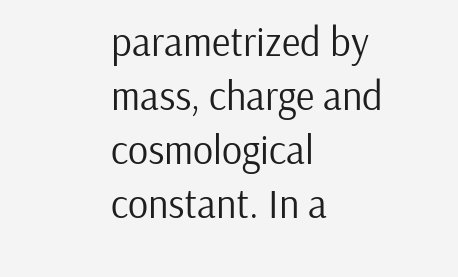parametrized by mass, charge and cosmological constant. In a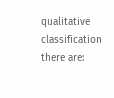qualitative classification there are: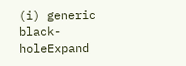(i) generic black-holeExpand